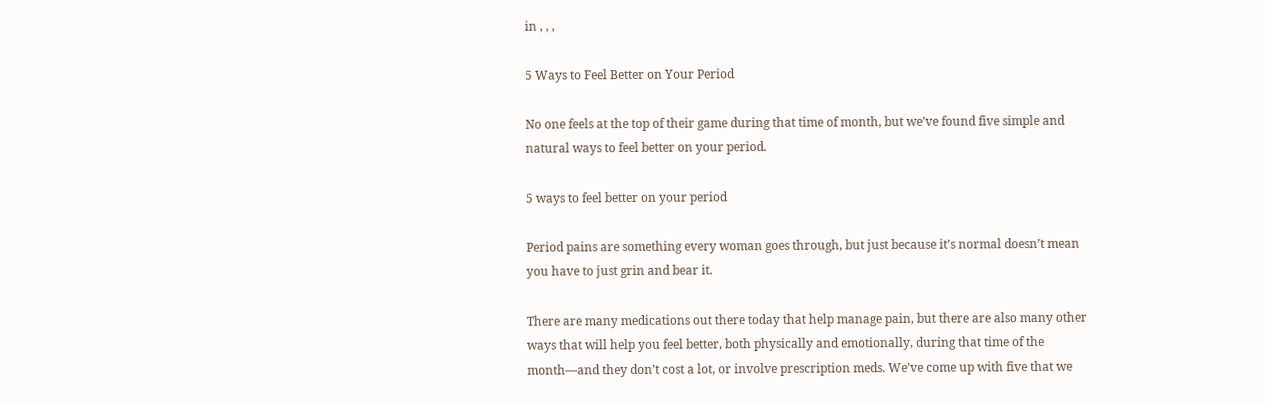in , , ,

5 Ways to Feel Better on Your Period

No one feels at the top of their game during that time of month, but we’ve found five simple and natural ways to feel better on your period.

5 ways to feel better on your period

Period pains are something every woman goes through, but just because it’s normal doesn’t mean you have to just grin and bear it.

There are many medications out there today that help manage pain, but there are also many other ways that will help you feel better, both physically and emotionally, during that time of the month—and they don’t cost a lot, or involve prescription meds. We’ve come up with five that we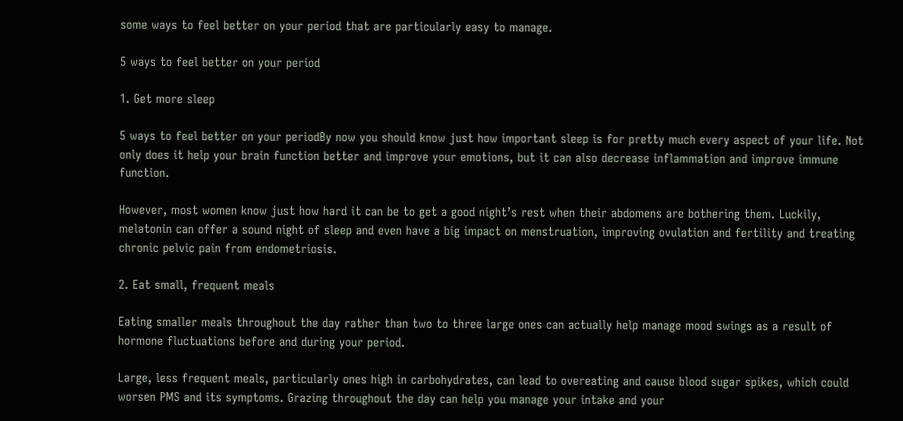some ways to feel better on your period that are particularly easy to manage.

5 ways to feel better on your period

1. Get more sleep

5 ways to feel better on your periodBy now you should know just how important sleep is for pretty much every aspect of your life. Not only does it help your brain function better and improve your emotions, but it can also decrease inflammation and improve immune function.

However, most women know just how hard it can be to get a good night’s rest when their abdomens are bothering them. Luckily, melatonin can offer a sound night of sleep and even have a big impact on menstruation, improving ovulation and fertility and treating chronic pelvic pain from endometriosis.

2. Eat small, frequent meals

Eating smaller meals throughout the day rather than two to three large ones can actually help manage mood swings as a result of hormone fluctuations before and during your period.

Large, less frequent meals, particularly ones high in carbohydrates, can lead to overeating and cause blood sugar spikes, which could worsen PMS and its symptoms. Grazing throughout the day can help you manage your intake and your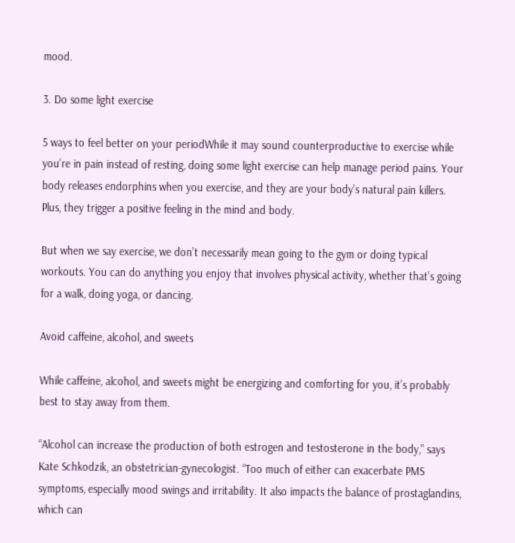mood.

3. Do some light exercise

5 ways to feel better on your periodWhile it may sound counterproductive to exercise while you’re in pain instead of resting, doing some light exercise can help manage period pains. Your body releases endorphins when you exercise, and they are your body’s natural pain killers. Plus, they trigger a positive feeling in the mind and body.

But when we say exercise, we don’t necessarily mean going to the gym or doing typical workouts. You can do anything you enjoy that involves physical activity, whether that’s going for a walk, doing yoga, or dancing.

Avoid caffeine, alcohol, and sweets

While caffeine, alcohol, and sweets might be energizing and comforting for you, it’s probably best to stay away from them.

“Alcohol can increase the production of both estrogen and testosterone in the body,” says Kate Schkodzik, an obstetrician-gynecologist. “Too much of either can exacerbate PMS symptoms, especially mood swings and irritability. It also impacts the balance of prostaglandins, which can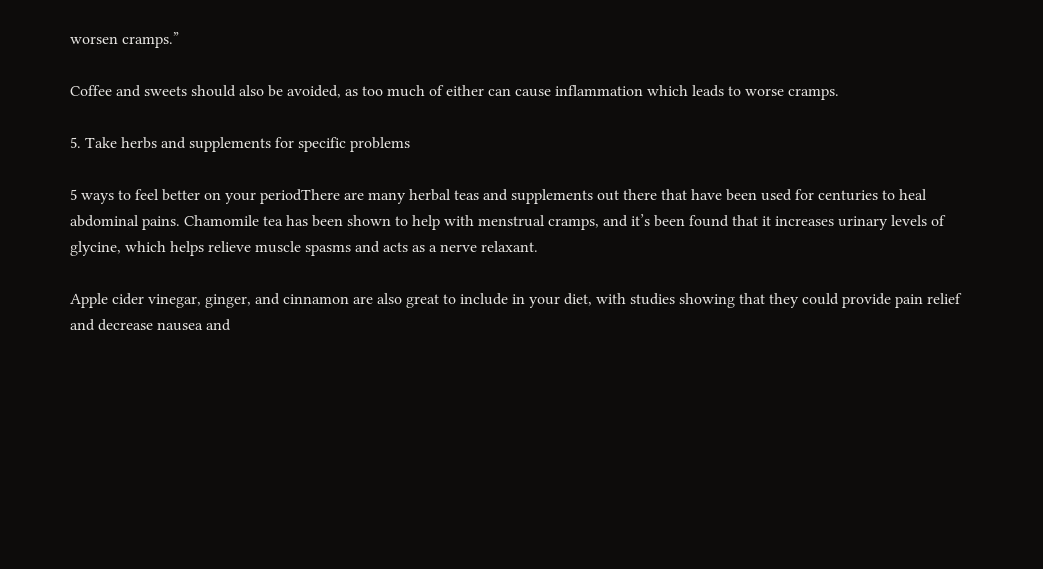worsen cramps.”

Coffee and sweets should also be avoided, as too much of either can cause inflammation which leads to worse cramps.

5. Take herbs and supplements for specific problems

5 ways to feel better on your periodThere are many herbal teas and supplements out there that have been used for centuries to heal abdominal pains. Chamomile tea has been shown to help with menstrual cramps, and it’s been found that it increases urinary levels of glycine, which helps relieve muscle spasms and acts as a nerve relaxant.

Apple cider vinegar, ginger, and cinnamon are also great to include in your diet, with studies showing that they could provide pain relief and decrease nausea and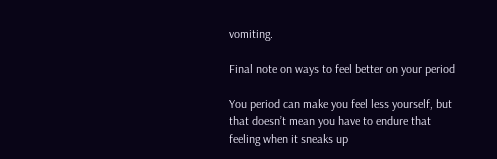vomiting.

Final note on ways to feel better on your period

You period can make you feel less yourself, but that doesn’t mean you have to endure that feeling when it sneaks up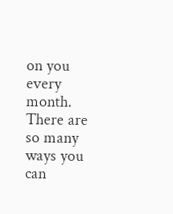on you every month. There are so many ways you can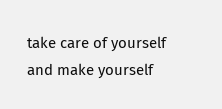take care of yourself and make yourself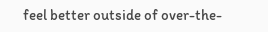feel better outside of over-the-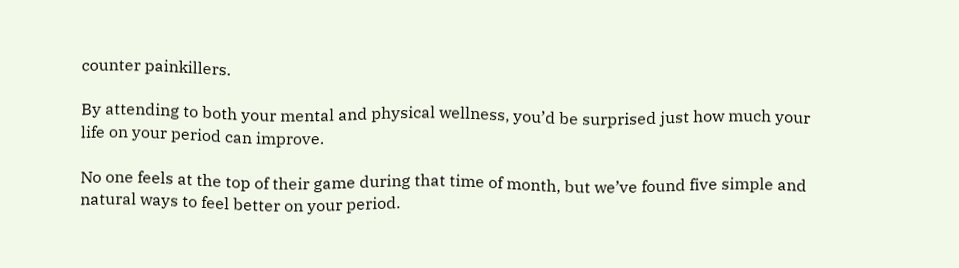counter painkillers.

By attending to both your mental and physical wellness, you’d be surprised just how much your life on your period can improve.

No one feels at the top of their game during that time of month, but we’ve found five simple and natural ways to feel better on your period.